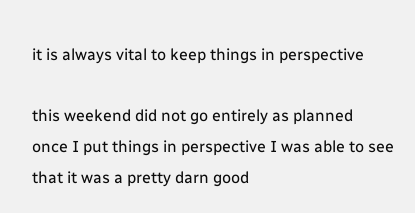it is always vital to keep things in perspective

this weekend did not go entirely as planned
once I put things in perspective I was able to see that it was a pretty darn good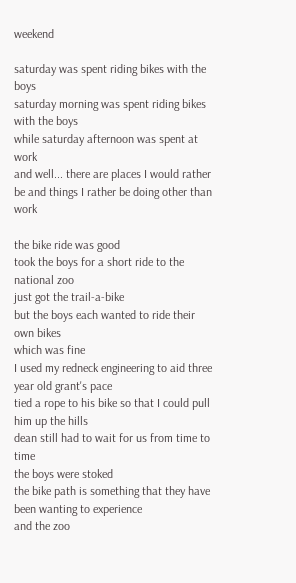weekend

saturday was spent riding bikes with the boys
saturday morning was spent riding bikes with the boys
while saturday afternoon was spent at work
and well... there are places I would rather be and things I rather be doing other than work

the bike ride was good
took the boys for a short ride to the national zoo
just got the trail-a-bike
but the boys each wanted to ride their own bikes
which was fine
I used my redneck engineering to aid three year old grant's pace
tied a rope to his bike so that I could pull him up the hills
dean still had to wait for us from time to time
the boys were stoked
the bike path is something that they have been wanting to experience
and the zoo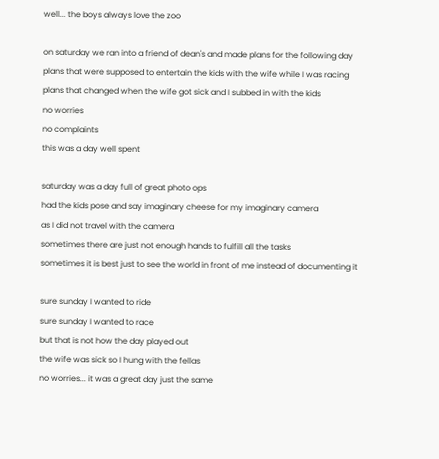well... the boys always love the zoo

on saturday we ran into a friend of dean's and made plans for the following day
plans that were supposed to entertain the kids with the wife while I was racing
plans that changed when the wife got sick and I subbed in with the kids
no worries
no complaints
this was a day well spent

saturday was a day full of great photo ops
had the kids pose and say imaginary cheese for my imaginary camera
as I did not travel with the camera
sometimes there are just not enough hands to fulfill all the tasks
sometimes it is best just to see the world in front of me instead of documenting it

sure sunday I wanted to ride
sure sunday I wanted to race
but that is not how the day played out
the wife was sick so I hung with the fellas
no worries... it was a great day just the same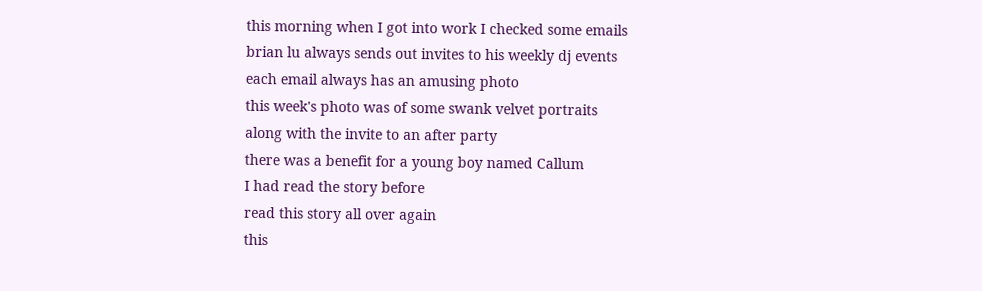this morning when I got into work I checked some emails
brian lu always sends out invites to his weekly dj events
each email always has an amusing photo
this week's photo was of some swank velvet portraits
along with the invite to an after party
there was a benefit for a young boy named Callum
I had read the story before
read this story all over again
this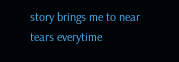story brings me to near tears everytime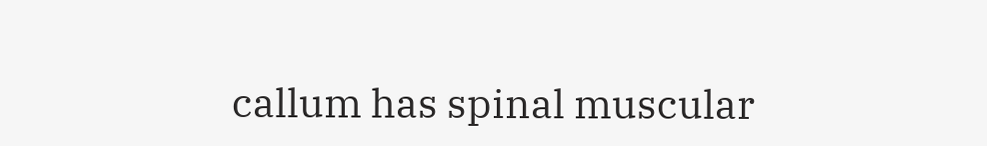callum has spinal muscular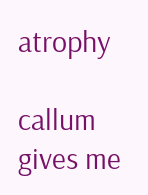atrophy

callum gives me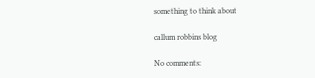something to think about

callum robbins blog

No comments: